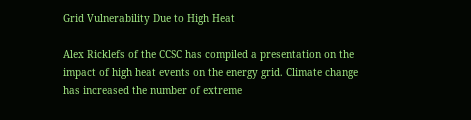Grid Vulnerability Due to High Heat

Alex Ricklefs of the CCSC has compiled a presentation on the impact of high heat events on the energy grid. Climate change has increased the number of extreme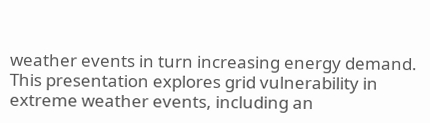weather events in turn increasing energy demand. This presentation explores grid vulnerability in extreme weather events, including an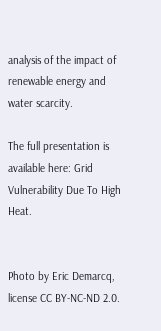analysis of the impact of renewable energy and water scarcity.

The full presentation is available here: Grid Vulnerability Due To High Heat.


Photo by Eric Demarcq, license CC BY-NC-ND 2.0.